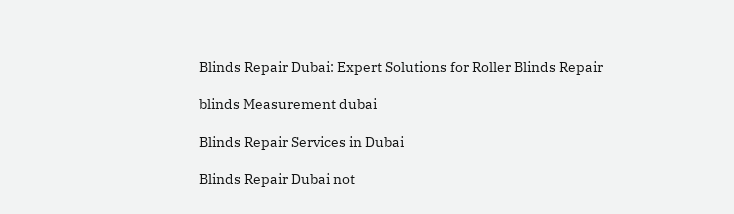Blinds Repair Dubai: Expert Solutions for Roller Blinds Repair

blinds Measurement dubai

Blinds Repair Services in Dubai

Blinds Repair Dubai not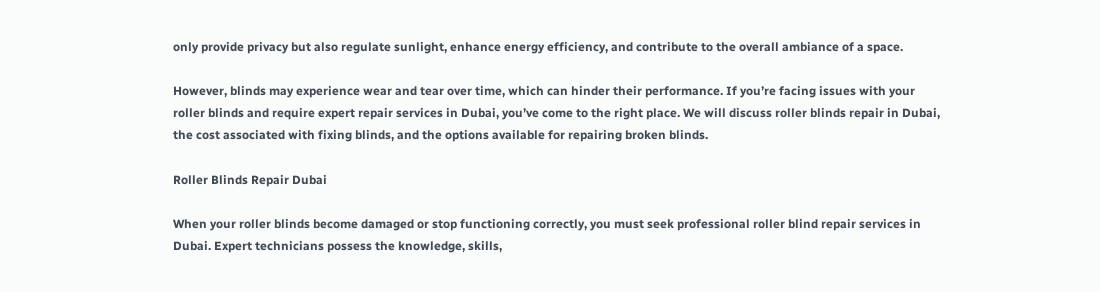only provide privacy but also regulate sunlight, enhance energy efficiency, and contribute to the overall ambiance of a space.

However, blinds may experience wear and tear over time, which can hinder their performance. If you’re facing issues with your roller blinds and require expert repair services in Dubai, you’ve come to the right place. We will discuss roller blinds repair in Dubai, the cost associated with fixing blinds, and the options available for repairing broken blinds.

Roller Blinds Repair Dubai

When your roller blinds become damaged or stop functioning correctly, you must seek professional roller blind repair services in Dubai. Expert technicians possess the knowledge, skills,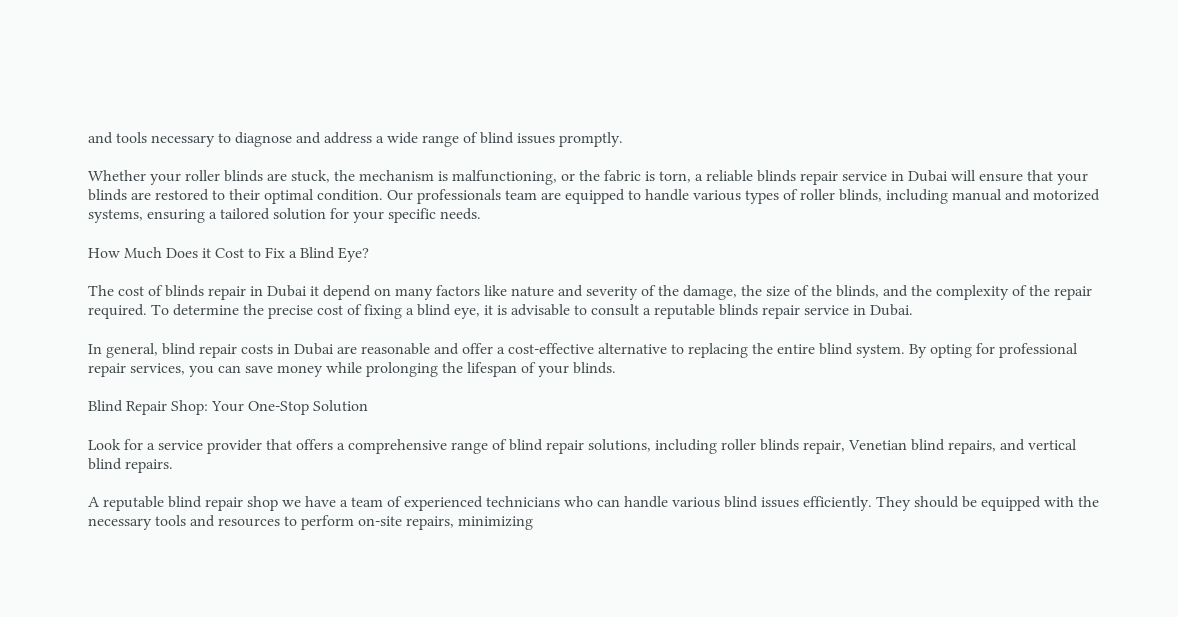and tools necessary to diagnose and address a wide range of blind issues promptly.

Whether your roller blinds are stuck, the mechanism is malfunctioning, or the fabric is torn, a reliable blinds repair service in Dubai will ensure that your blinds are restored to their optimal condition. Our professionals team are equipped to handle various types of roller blinds, including manual and motorized systems, ensuring a tailored solution for your specific needs.

How Much Does it Cost to Fix a Blind Eye?

The cost of blinds repair in Dubai it depend on many factors like nature and severity of the damage, the size of the blinds, and the complexity of the repair required. To determine the precise cost of fixing a blind eye, it is advisable to consult a reputable blinds repair service in Dubai.

In general, blind repair costs in Dubai are reasonable and offer a cost-effective alternative to replacing the entire blind system. By opting for professional repair services, you can save money while prolonging the lifespan of your blinds.

Blind Repair Shop: Your One-Stop Solution

Look for a service provider that offers a comprehensive range of blind repair solutions, including roller blinds repair, Venetian blind repairs, and vertical blind repairs.

A reputable blind repair shop we have a team of experienced technicians who can handle various blind issues efficiently. They should be equipped with the necessary tools and resources to perform on-site repairs, minimizing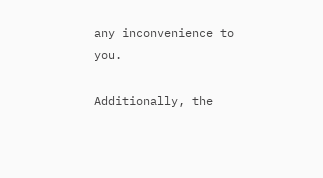any inconvenience to you.

Additionally, the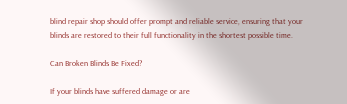blind repair shop should offer prompt and reliable service, ensuring that your blinds are restored to their full functionality in the shortest possible time.

Can Broken Blinds Be Fixed?

If your blinds have suffered damage or are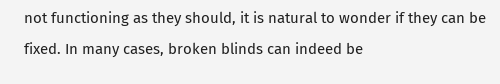not functioning as they should, it is natural to wonder if they can be fixed. In many cases, broken blinds can indeed be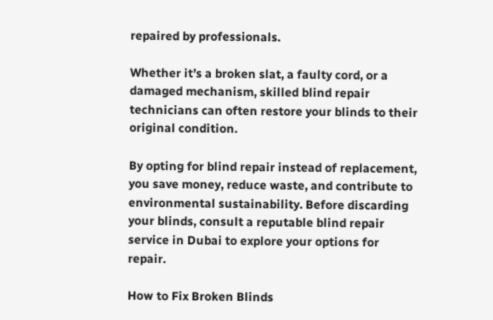repaired by professionals.

Whether it’s a broken slat, a faulty cord, or a damaged mechanism, skilled blind repair technicians can often restore your blinds to their original condition.

By opting for blind repair instead of replacement, you save money, reduce waste, and contribute to environmental sustainability. Before discarding your blinds, consult a reputable blind repair service in Dubai to explore your options for repair.

How to Fix Broken Blinds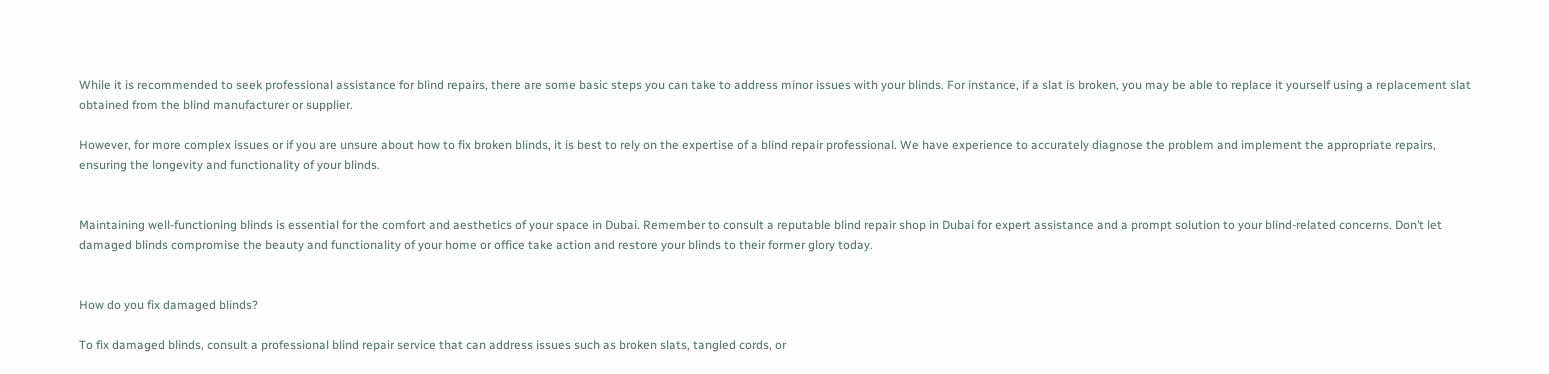While it is recommended to seek professional assistance for blind repairs, there are some basic steps you can take to address minor issues with your blinds. For instance, if a slat is broken, you may be able to replace it yourself using a replacement slat obtained from the blind manufacturer or supplier.

However, for more complex issues or if you are unsure about how to fix broken blinds, it is best to rely on the expertise of a blind repair professional. We have experience to accurately diagnose the problem and implement the appropriate repairs, ensuring the longevity and functionality of your blinds.


Maintaining well-functioning blinds is essential for the comfort and aesthetics of your space in Dubai. Remember to consult a reputable blind repair shop in Dubai for expert assistance and a prompt solution to your blind-related concerns. Don’t let damaged blinds compromise the beauty and functionality of your home or office take action and restore your blinds to their former glory today.


How do you fix damaged blinds?

To fix damaged blinds, consult a professional blind repair service that can address issues such as broken slats, tangled cords, or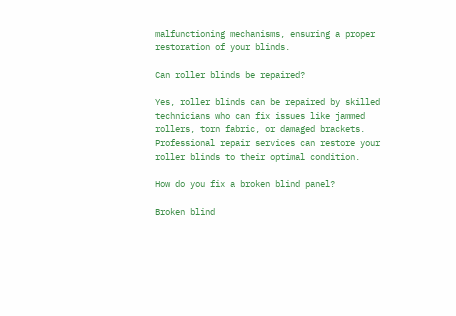malfunctioning mechanisms, ensuring a proper restoration of your blinds.

Can roller blinds be repaired?

Yes, roller blinds can be repaired by skilled technicians who can fix issues like jammed rollers, torn fabric, or damaged brackets. Professional repair services can restore your roller blinds to their optimal condition.

How do you fix a broken blind panel?

Broken blind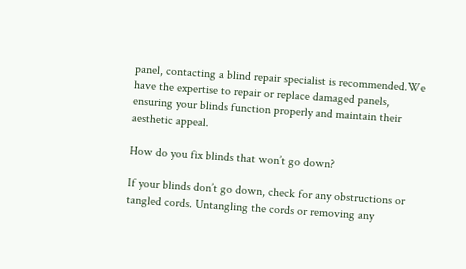panel, contacting a blind repair specialist is recommended.We have the expertise to repair or replace damaged panels, ensuring your blinds function properly and maintain their aesthetic appeal.

How do you fix blinds that won’t go down?

If your blinds don’t go down, check for any obstructions or tangled cords. Untangling the cords or removing any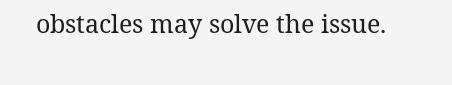obstacles may solve the issue.